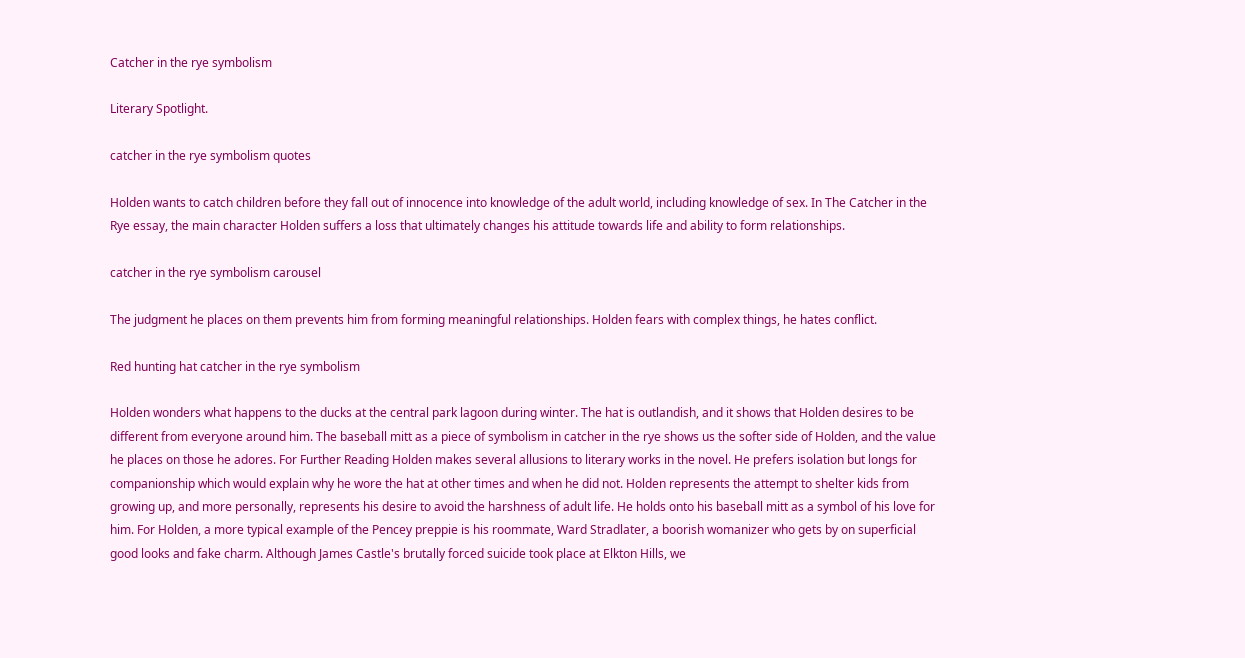Catcher in the rye symbolism

Literary Spotlight.

catcher in the rye symbolism quotes

Holden wants to catch children before they fall out of innocence into knowledge of the adult world, including knowledge of sex. In The Catcher in the Rye essay, the main character Holden suffers a loss that ultimately changes his attitude towards life and ability to form relationships.

catcher in the rye symbolism carousel

The judgment he places on them prevents him from forming meaningful relationships. Holden fears with complex things, he hates conflict.

Red hunting hat catcher in the rye symbolism

Holden wonders what happens to the ducks at the central park lagoon during winter. The hat is outlandish, and it shows that Holden desires to be different from everyone around him. The baseball mitt as a piece of symbolism in catcher in the rye shows us the softer side of Holden, and the value he places on those he adores. For Further Reading Holden makes several allusions to literary works in the novel. He prefers isolation but longs for companionship which would explain why he wore the hat at other times and when he did not. Holden represents the attempt to shelter kids from growing up, and more personally, represents his desire to avoid the harshness of adult life. He holds onto his baseball mitt as a symbol of his love for him. For Holden, a more typical example of the Pencey preppie is his roommate, Ward Stradlater, a boorish womanizer who gets by on superficial good looks and fake charm. Although James Castle's brutally forced suicide took place at Elkton Hills, we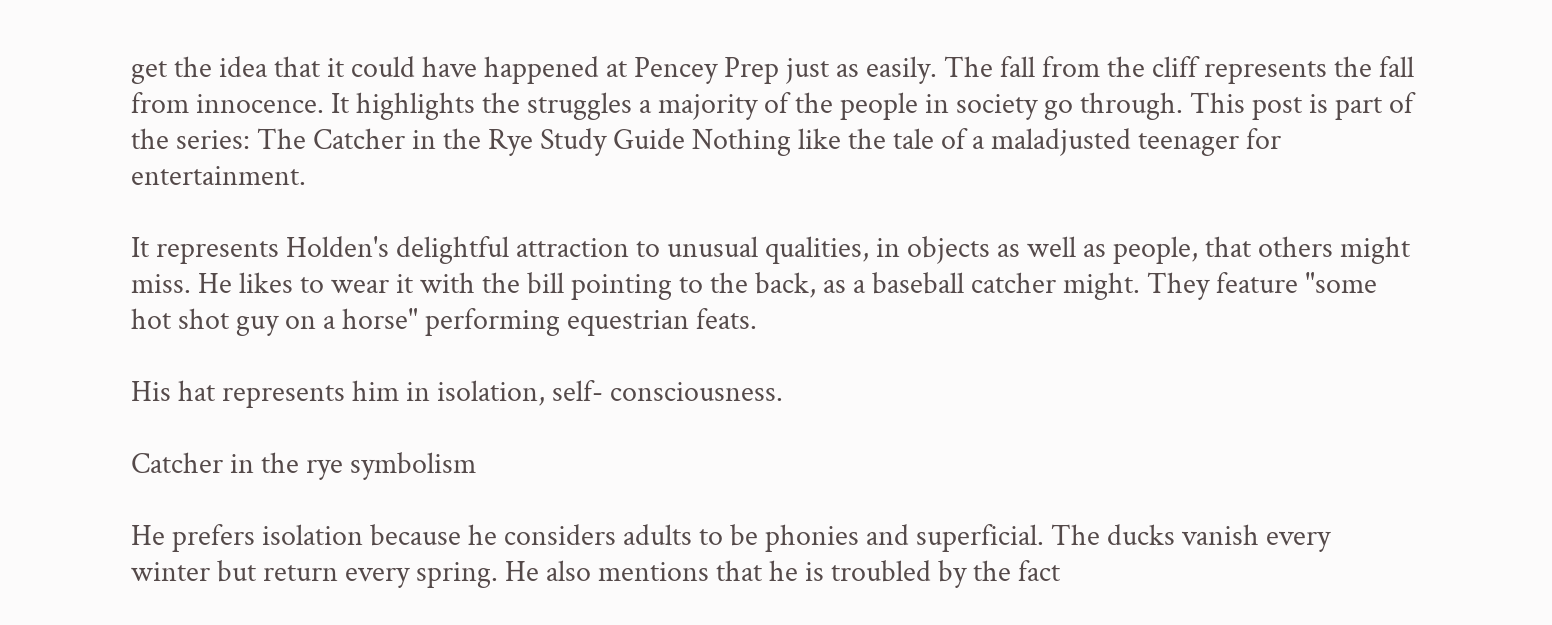get the idea that it could have happened at Pencey Prep just as easily. The fall from the cliff represents the fall from innocence. It highlights the struggles a majority of the people in society go through. This post is part of the series: The Catcher in the Rye Study Guide Nothing like the tale of a maladjusted teenager for entertainment.

It represents Holden's delightful attraction to unusual qualities, in objects as well as people, that others might miss. He likes to wear it with the bill pointing to the back, as a baseball catcher might. They feature "some hot shot guy on a horse" performing equestrian feats.

His hat represents him in isolation, self- consciousness.

Catcher in the rye symbolism

He prefers isolation because he considers adults to be phonies and superficial. The ducks vanish every winter but return every spring. He also mentions that he is troubled by the fact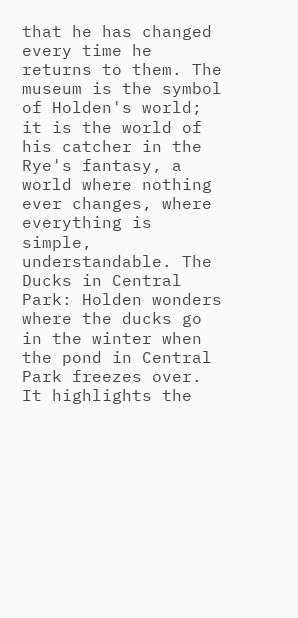that he has changed every time he returns to them. The museum is the symbol of Holden's world; it is the world of his catcher in the Rye's fantasy, a world where nothing ever changes, where everything is simple, understandable. The Ducks in Central Park: Holden wonders where the ducks go in the winter when the pond in Central Park freezes over. It highlights the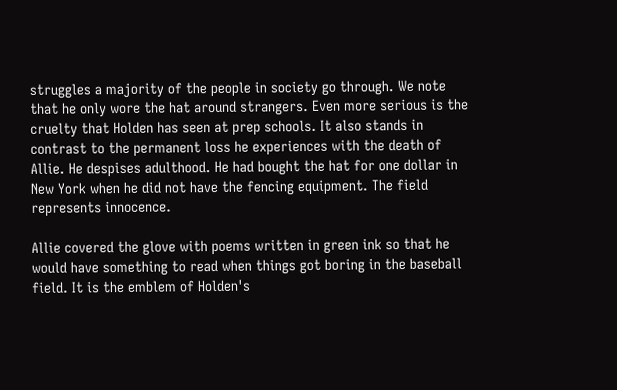struggles a majority of the people in society go through. We note that he only wore the hat around strangers. Even more serious is the cruelty that Holden has seen at prep schools. It also stands in contrast to the permanent loss he experiences with the death of Allie. He despises adulthood. He had bought the hat for one dollar in New York when he did not have the fencing equipment. The field represents innocence.

Allie covered the glove with poems written in green ink so that he would have something to read when things got boring in the baseball field. It is the emblem of Holden's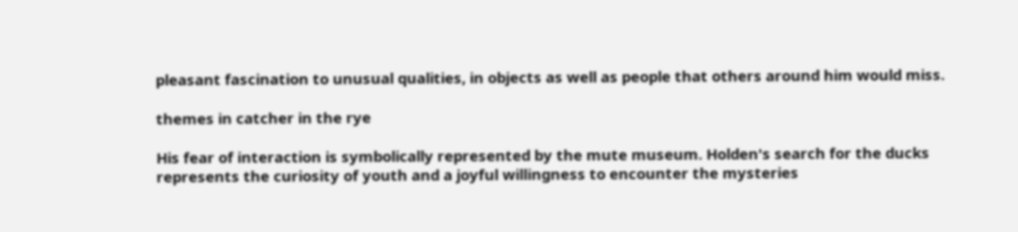pleasant fascination to unusual qualities, in objects as well as people that others around him would miss.

themes in catcher in the rye

His fear of interaction is symbolically represented by the mute museum. Holden's search for the ducks represents the curiosity of youth and a joyful willingness to encounter the mysteries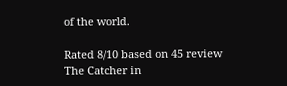of the world.

Rated 8/10 based on 45 review
The Catcher in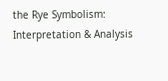the Rye Symbolism: Interpretation & Analysis